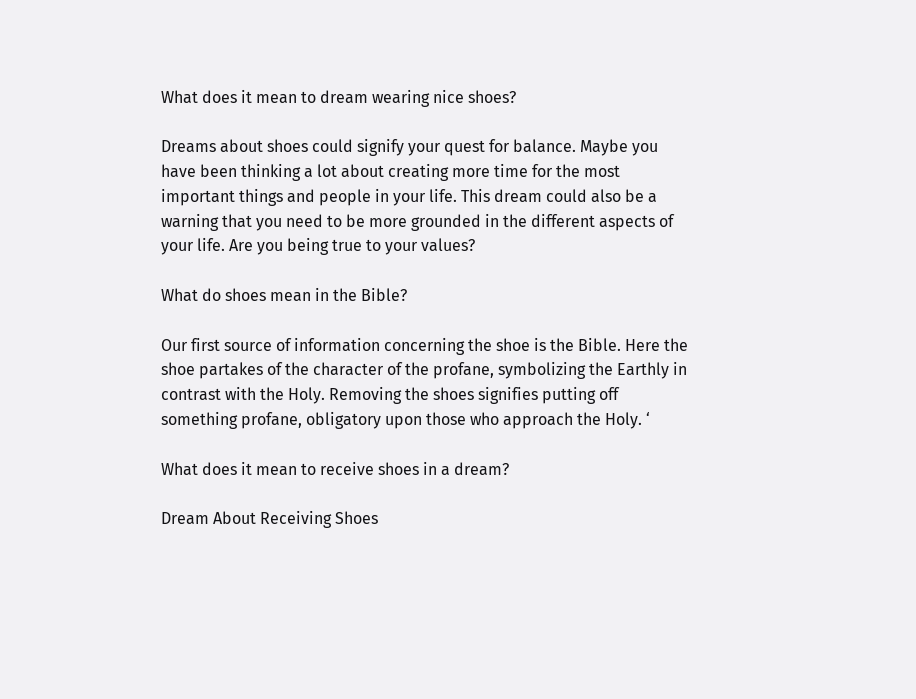What does it mean to dream wearing nice shoes?

Dreams about shoes could signify your quest for balance. Maybe you have been thinking a lot about creating more time for the most important things and people in your life. This dream could also be a warning that you need to be more grounded in the different aspects of your life. Are you being true to your values?

What do shoes mean in the Bible?

Our first source of information concerning the shoe is the Bible. Here the shoe partakes of the character of the profane, symbolizing the Earthly in contrast with the Holy. Removing the shoes signifies putting off something profane, obligatory upon those who approach the Holy. ‘

What does it mean to receive shoes in a dream?

Dream About Receiving Shoes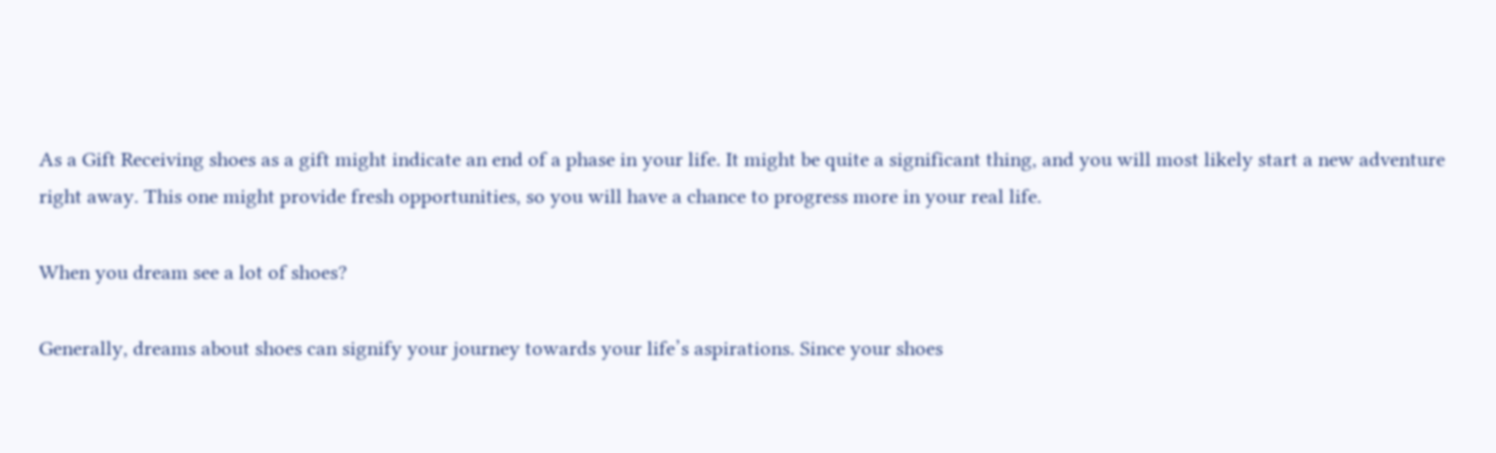As a Gift Receiving shoes as a gift might indicate an end of a phase in your life. It might be quite a significant thing, and you will most likely start a new adventure right away. This one might provide fresh opportunities, so you will have a chance to progress more in your real life.

When you dream see a lot of shoes?

Generally, dreams about shoes can signify your journey towards your life’s aspirations. Since your shoes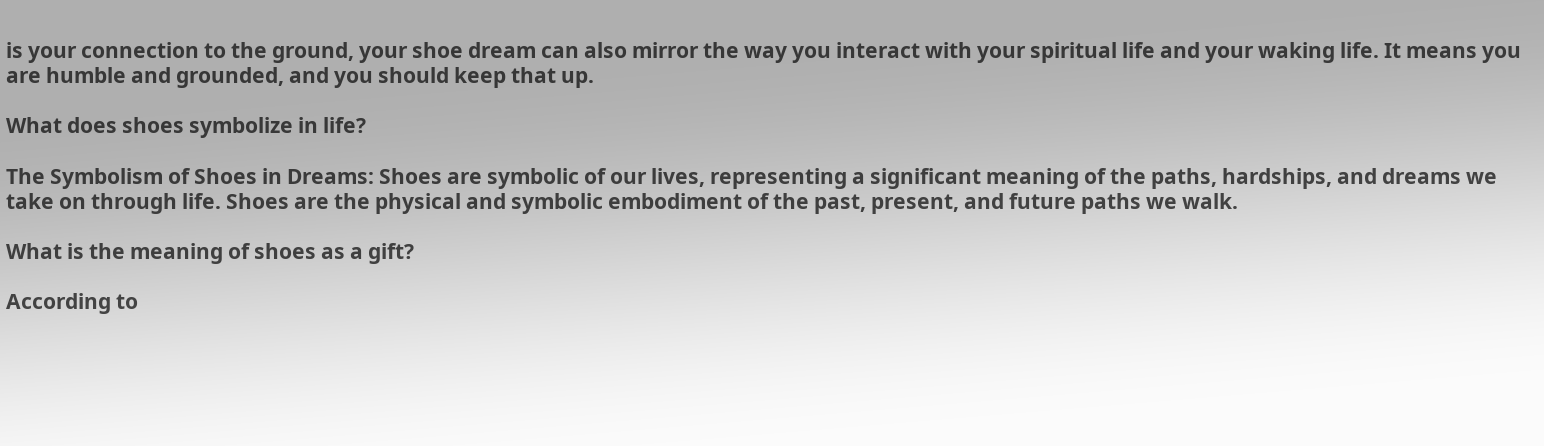is your connection to the ground, your shoe dream can also mirror the way you interact with your spiritual life and your waking life. It means you are humble and grounded, and you should keep that up.

What does shoes symbolize in life?

The Symbolism of Shoes in Dreams: Shoes are symbolic of our lives, representing a significant meaning of the paths, hardships, and dreams we take on through life. Shoes are the physical and symbolic embodiment of the past, present, and future paths we walk.

What is the meaning of shoes as a gift?

According to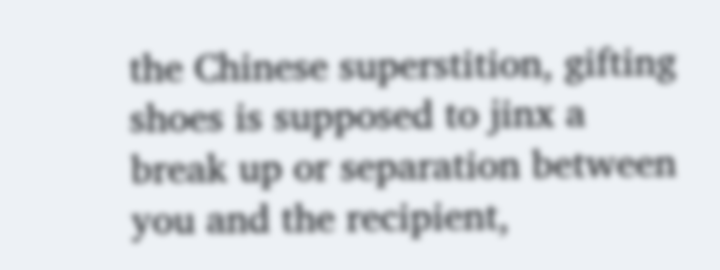the Chinese superstition, gifting shoes is supposed to jinx a break up or separation between you and the recipient,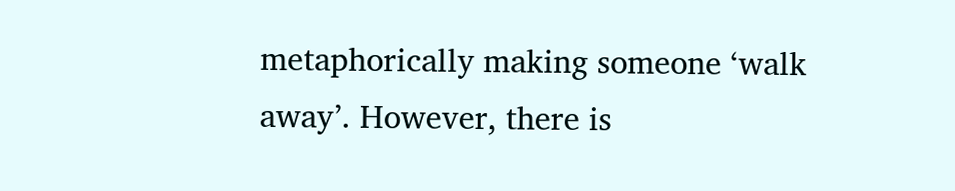metaphorically making someone ‘walk away’. However, there is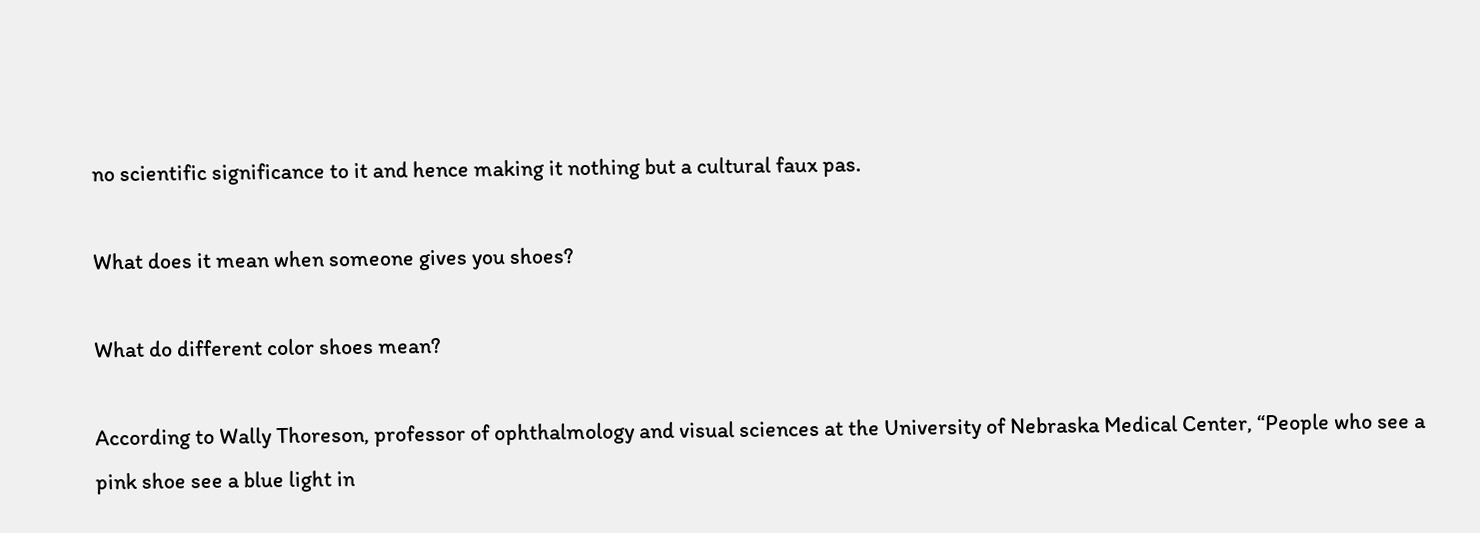no scientific significance to it and hence making it nothing but a cultural faux pas.

What does it mean when someone gives you shoes?

What do different color shoes mean?

According to Wally Thoreson, professor of ophthalmology and visual sciences at the University of Nebraska Medical Center, “People who see a pink shoe see a blue light in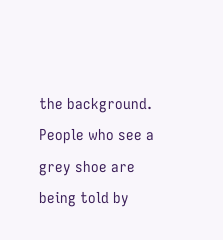the background. People who see a grey shoe are being told by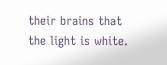their brains that the light is white.